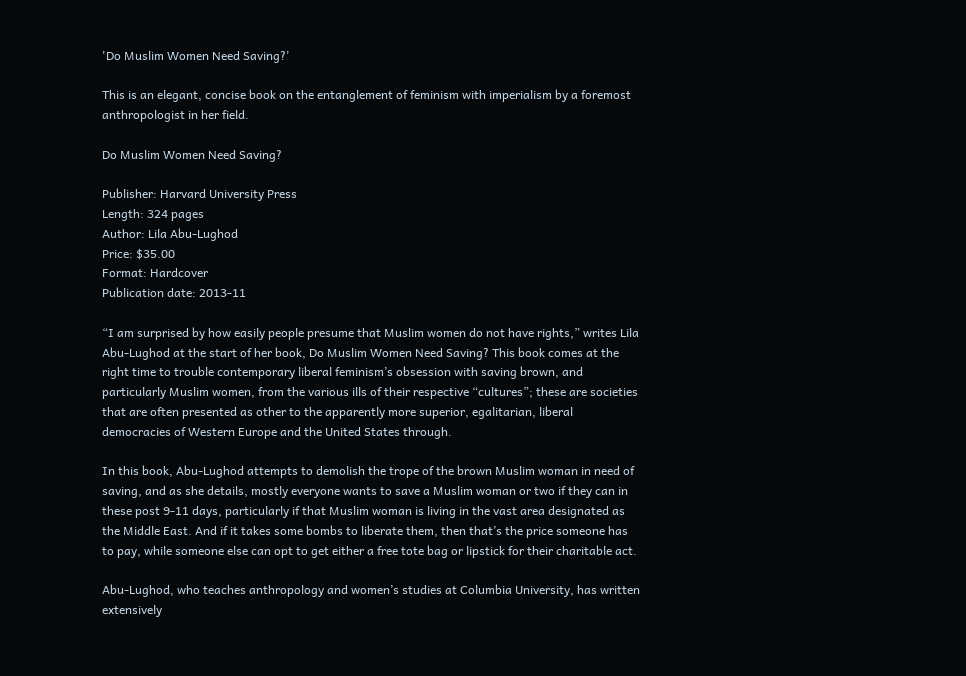'Do Muslim Women Need Saving?'

This is an elegant, concise book on the entanglement of feminism with imperialism by a foremost anthropologist in her field.

Do Muslim Women Need Saving?

Publisher: Harvard University Press
Length: 324 pages
Author: Lila Abu-Lughod
Price: $35.00
Format: Hardcover
Publication date: 2013-11

“I am surprised by how easily people presume that Muslim women do not have rights,” writes Lila Abu-Lughod at the start of her book, Do Muslim Women Need Saving? This book comes at the right time to trouble contemporary liberal feminism’s obsession with saving brown, and particularly Muslim women, from the various ills of their respective “cultures”; these are societies that are often presented as other to the apparently more superior, egalitarian, liberal democracies of Western Europe and the United States through.

In this book, Abu-Lughod attempts to demolish the trope of the brown Muslim woman in need of saving, and as she details, mostly everyone wants to save a Muslim woman or two if they can in these post 9-11 days, particularly if that Muslim woman is living in the vast area designated as the Middle East. And if it takes some bombs to liberate them, then that’s the price someone has to pay, while someone else can opt to get either a free tote bag or lipstick for their charitable act.

Abu-Lughod, who teaches anthropology and women’s studies at Columbia University, has written extensively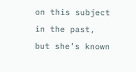on this subject in the past, but she’s known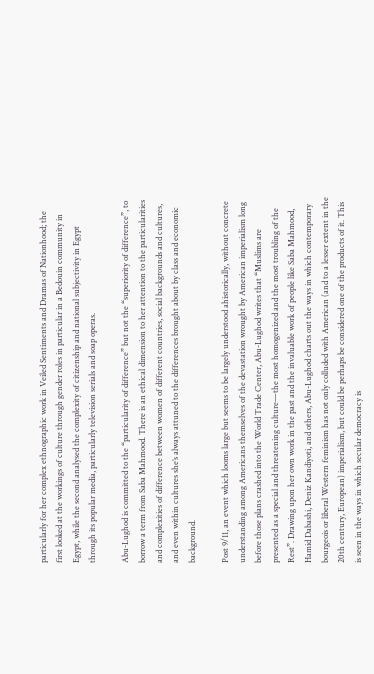particularly for her complex ethnographic work in Veiled Sentiments and Dramas of Nationhood; the first looked at the workings of culture through gender roles in particular in a Bedouin community in Egypt, while the second analysed the complexity of citizenship and national subjectivity in Egypt through its popular media, particularly television serials and soap operas.

Abu-Lughod is committed to the “particularity of difference” but not the “superiority of difference”, to borrow a term from Saba Mahmood. There is an ethical dimension to her attention to the particularities and complexities of difference between women of different countries, social backgrounds and cultures, and even within cultures she’s always attuned to the differences brought about by class and economic background.

Post 9/11, an event which looms large but seems to be largely understood ahistorically, without concrete understanding among Americans themselves of the devastation wrought by American imperialism long before those plans crashed into the World Trade Center, Abu-Lughod writes that “Muslims are presented as a special and threatening culture—the most homogenized and the most troubling of the Rest”. Drawing upon her own work in the past and the invaluable work of people like Saba Mahmood, Hamid Dabashi, Deniz Kandiyoti, and others, Abu-Lughod charts out the ways in which contemporary bourgeois or liberal Western feminism has not only colluded with American (and to a lesser extent in the 20th century, European) imperialism, but could be perhaps be considered one of the products of it. This is seen in the ways in which secular democracy is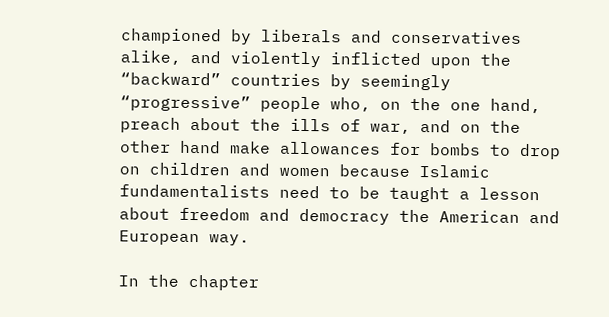championed by liberals and conservatives alike, and violently inflicted upon the “backward” countries by seemingly “progressive” people who, on the one hand, preach about the ills of war, and on the other hand make allowances for bombs to drop on children and women because Islamic fundamentalists need to be taught a lesson about freedom and democracy the American and European way.

In the chapter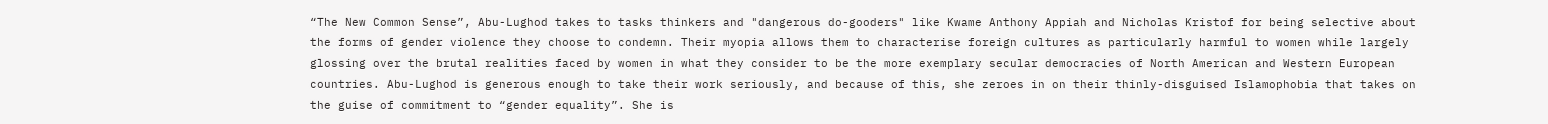“The New Common Sense”, Abu-Lughod takes to tasks thinkers and "dangerous do-gooders" like Kwame Anthony Appiah and Nicholas Kristof for being selective about the forms of gender violence they choose to condemn. Their myopia allows them to characterise foreign cultures as particularly harmful to women while largely glossing over the brutal realities faced by women in what they consider to be the more exemplary secular democracies of North American and Western European countries. Abu-Lughod is generous enough to take their work seriously, and because of this, she zeroes in on their thinly-disguised Islamophobia that takes on the guise of commitment to “gender equality”. She is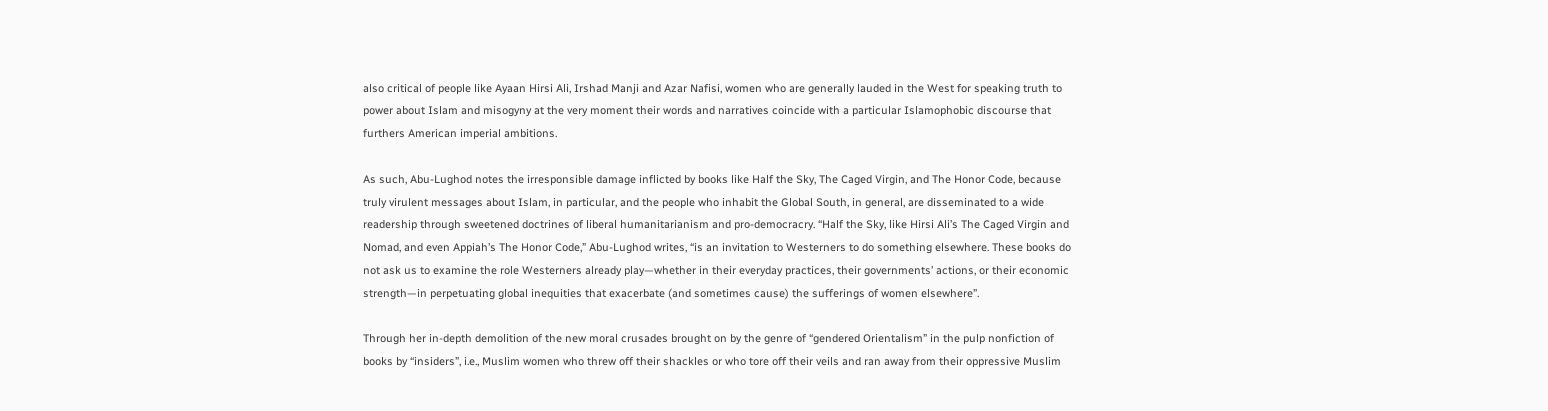also critical of people like Ayaan Hirsi Ali, Irshad Manji and Azar Nafisi, women who are generally lauded in the West for speaking truth to power about Islam and misogyny at the very moment their words and narratives coincide with a particular Islamophobic discourse that furthers American imperial ambitions.

As such, Abu-Lughod notes the irresponsible damage inflicted by books like Half the Sky, The Caged Virgin, and The Honor Code, because truly virulent messages about Islam, in particular, and the people who inhabit the Global South, in general, are disseminated to a wide readership through sweetened doctrines of liberal humanitarianism and pro-democracry. “Half the Sky, like Hirsi Ali’s The Caged Virgin and Nomad, and even Appiah’s The Honor Code,” Abu-Lughod writes, “is an invitation to Westerners to do something elsewhere. These books do not ask us to examine the role Westerners already play—whether in their everyday practices, their governments’ actions, or their economic strength—in perpetuating global inequities that exacerbate (and sometimes cause) the sufferings of women elsewhere”.

Through her in-depth demolition of the new moral crusades brought on by the genre of “gendered Orientalism” in the pulp nonfiction of books by “insiders”, i.e., Muslim women who threw off their shackles or who tore off their veils and ran away from their oppressive Muslim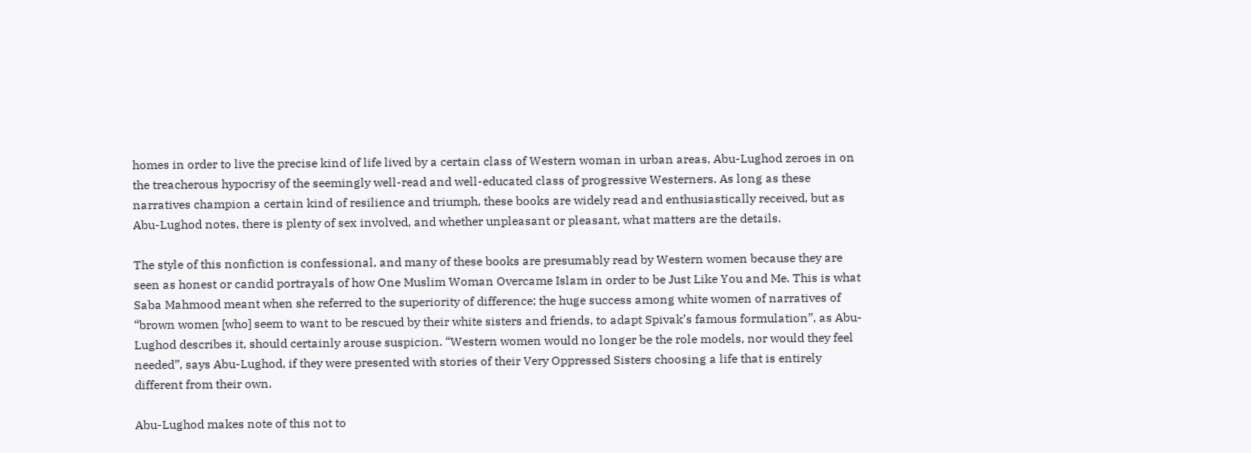homes in order to live the precise kind of life lived by a certain class of Western woman in urban areas, Abu-Lughod zeroes in on the treacherous hypocrisy of the seemingly well-read and well-educated class of progressive Westerners. As long as these narratives champion a certain kind of resilience and triumph, these books are widely read and enthusiastically received, but as Abu-Lughod notes, there is plenty of sex involved, and whether unpleasant or pleasant, what matters are the details.

The style of this nonfiction is confessional, and many of these books are presumably read by Western women because they are seen as honest or candid portrayals of how One Muslim Woman Overcame Islam in order to be Just Like You and Me. This is what Saba Mahmood meant when she referred to the superiority of difference; the huge success among white women of narratives of “brown women [who] seem to want to be rescued by their white sisters and friends, to adapt Spivak’s famous formulation”, as Abu-Lughod describes it, should certainly arouse suspicion. “Western women would no longer be the role models, nor would they feel needed”, says Abu-Lughod, if they were presented with stories of their Very Oppressed Sisters choosing a life that is entirely different from their own.

Abu-Lughod makes note of this not to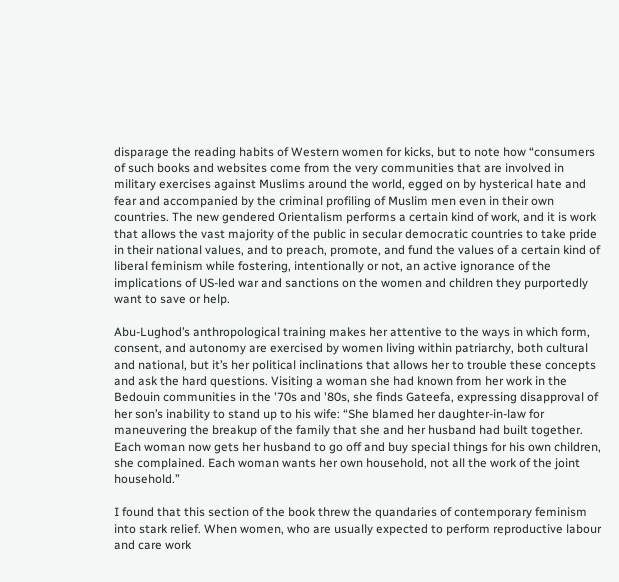disparage the reading habits of Western women for kicks, but to note how “consumers of such books and websites come from the very communities that are involved in military exercises against Muslims around the world, egged on by hysterical hate and fear and accompanied by the criminal profiling of Muslim men even in their own countries. The new gendered Orientalism performs a certain kind of work, and it is work that allows the vast majority of the public in secular democratic countries to take pride in their national values, and to preach, promote, and fund the values of a certain kind of liberal feminism while fostering, intentionally or not, an active ignorance of the implications of US-led war and sanctions on the women and children they purportedly want to save or help.

Abu-Lughod’s anthropological training makes her attentive to the ways in which form, consent, and autonomy are exercised by women living within patriarchy, both cultural and national, but it’s her political inclinations that allows her to trouble these concepts and ask the hard questions. Visiting a woman she had known from her work in the Bedouin communities in the '70s and '80s, she finds Gateefa, expressing disapproval of her son’s inability to stand up to his wife: “She blamed her daughter-in-law for maneuvering the breakup of the family that she and her husband had built together. Each woman now gets her husband to go off and buy special things for his own children, she complained. Each woman wants her own household, not all the work of the joint household.”

I found that this section of the book threw the quandaries of contemporary feminism into stark relief. When women, who are usually expected to perform reproductive labour and care work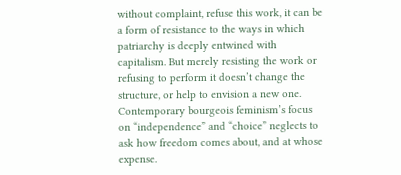without complaint, refuse this work, it can be a form of resistance to the ways in which patriarchy is deeply entwined with capitalism. But merely resisting the work or refusing to perform it doesn’t change the structure, or help to envision a new one. Contemporary bourgeois feminism’s focus on “independence” and “choice” neglects to ask how freedom comes about, and at whose expense.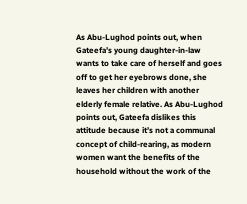As Abu-Lughod points out, when Gateefa’s young daughter-in-law wants to take care of herself and goes off to get her eyebrows done, she leaves her children with another elderly female relative. As Abu-Lughod points out, Gateefa dislikes this attitude because it’s not a communal concept of child-rearing, as modern women want the benefits of the household without the work of the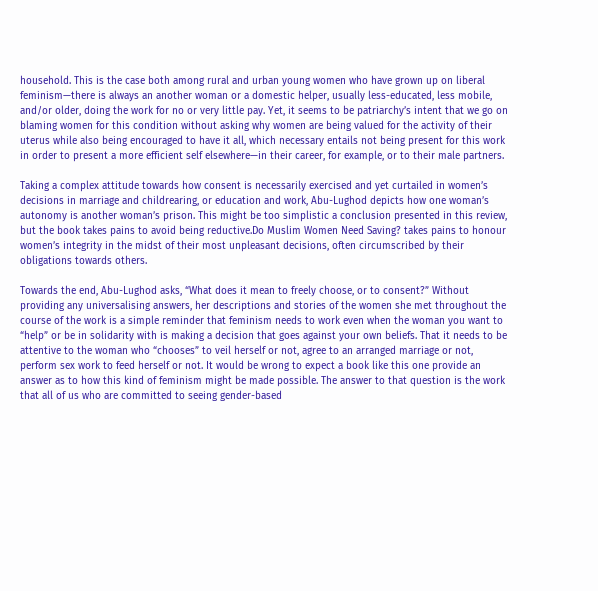household. This is the case both among rural and urban young women who have grown up on liberal feminism—there is always an another woman or a domestic helper, usually less-educated, less mobile, and/or older, doing the work for no or very little pay. Yet, it seems to be patriarchy’s intent that we go on blaming women for this condition without asking why women are being valued for the activity of their uterus while also being encouraged to have it all, which necessary entails not being present for this work in order to present a more efficient self elsewhere—in their career, for example, or to their male partners.

Taking a complex attitude towards how consent is necessarily exercised and yet curtailed in women’s decisions in marriage and childrearing, or education and work, Abu-Lughod depicts how one woman’s autonomy is another woman’s prison. This might be too simplistic a conclusion presented in this review, but the book takes pains to avoid being reductive.Do Muslim Women Need Saving? takes pains to honour women’s integrity in the midst of their most unpleasant decisions, often circumscribed by their obligations towards others.

Towards the end, Abu-Lughod asks, “What does it mean to freely choose, or to consent?” Without providing any universalising answers, her descriptions and stories of the women she met throughout the course of the work is a simple reminder that feminism needs to work even when the woman you want to “help” or be in solidarity with is making a decision that goes against your own beliefs. That it needs to be attentive to the woman who “chooses” to veil herself or not, agree to an arranged marriage or not, perform sex work to feed herself or not. It would be wrong to expect a book like this one provide an answer as to how this kind of feminism might be made possible. The answer to that question is the work that all of us who are committed to seeing gender-based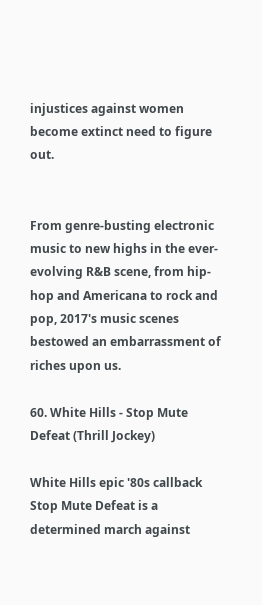injustices against women become extinct need to figure out.


From genre-busting electronic music to new highs in the ever-evolving R&B scene, from hip-hop and Americana to rock and pop, 2017's music scenes bestowed an embarrassment of riches upon us.

60. White Hills - Stop Mute Defeat (Thrill Jockey)

White Hills epic '80s callback Stop Mute Defeat is a determined march against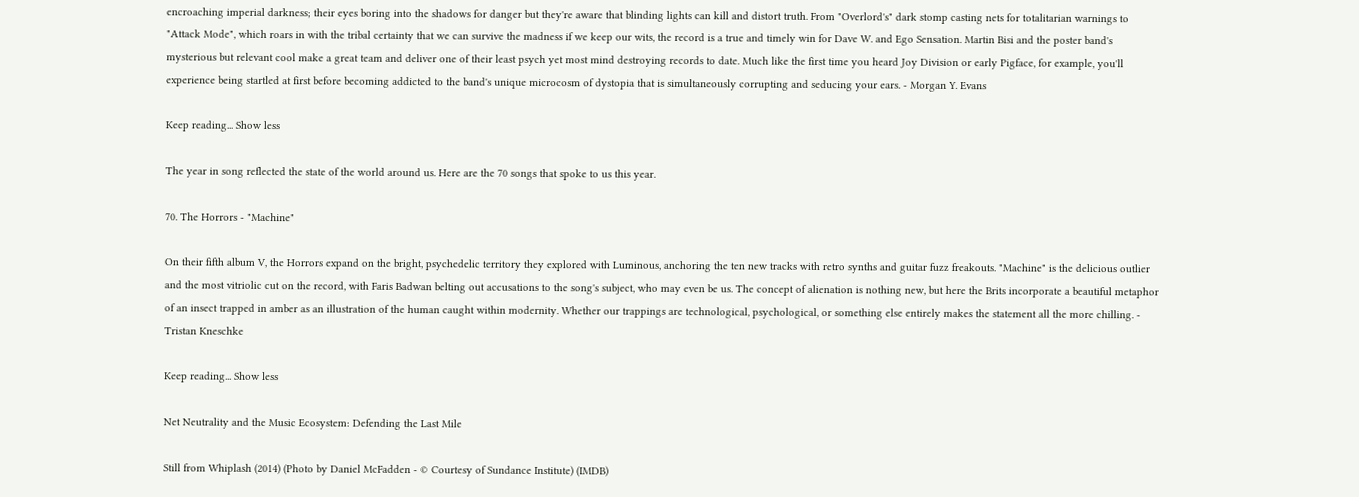encroaching imperial darkness; their eyes boring into the shadows for danger but they're aware that blinding lights can kill and distort truth. From "Overlord's" dark stomp casting nets for totalitarian warnings to "Attack Mode", which roars in with the tribal certainty that we can survive the madness if we keep our wits, the record is a true and timely win for Dave W. and Ego Sensation. Martin Bisi and the poster band's mysterious but relevant cool make a great team and deliver one of their least psych yet most mind destroying records to date. Much like the first time you heard Joy Division or early Pigface, for example, you'll experience being startled at first before becoming addicted to the band's unique microcosm of dystopia that is simultaneously corrupting and seducing your ears. - Morgan Y. Evans

Keep reading... Show less

The year in song reflected the state of the world around us. Here are the 70 songs that spoke to us this year.

70. The Horrors - "Machine"

On their fifth album V, the Horrors expand on the bright, psychedelic territory they explored with Luminous, anchoring the ten new tracks with retro synths and guitar fuzz freakouts. "Machine" is the delicious outlier and the most vitriolic cut on the record, with Faris Badwan belting out accusations to the song's subject, who may even be us. The concept of alienation is nothing new, but here the Brits incorporate a beautiful metaphor of an insect trapped in amber as an illustration of the human caught within modernity. Whether our trappings are technological, psychological, or something else entirely makes the statement all the more chilling. - Tristan Kneschke

Keep reading... Show less

Net Neutrality and the Music Ecosystem: Defending the Last Mile

Still from Whiplash (2014) (Photo by Daniel McFadden - © Courtesy of Sundance Institute) (IMDB)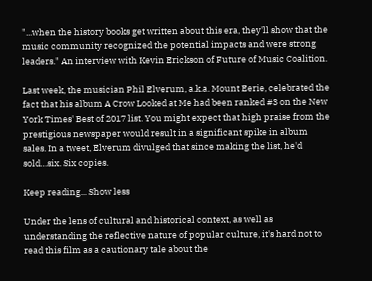"...when the history books get written about this era, they'll show that the music community recognized the potential impacts and were strong leaders." An interview with Kevin Erickson of Future of Music Coalition.

Last week, the musician Phil Elverum, a.k.a. Mount Eerie, celebrated the fact that his album A Crow Looked at Me had been ranked #3 on the New York Times' Best of 2017 list. You might expect that high praise from the prestigious newspaper would result in a significant spike in album sales. In a tweet, Elverum divulged that since making the list, he'd sold…six. Six copies.

Keep reading... Show less

Under the lens of cultural and historical context, as well as understanding the reflective nature of popular culture, it's hard not to read this film as a cautionary tale about the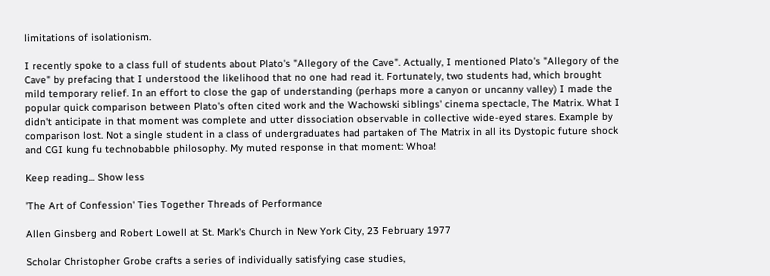limitations of isolationism.

I recently spoke to a class full of students about Plato's "Allegory of the Cave". Actually, I mentioned Plato's "Allegory of the Cave" by prefacing that I understood the likelihood that no one had read it. Fortunately, two students had, which brought mild temporary relief. In an effort to close the gap of understanding (perhaps more a canyon or uncanny valley) I made the popular quick comparison between Plato's often cited work and the Wachowski siblings' cinema spectacle, The Matrix. What I didn't anticipate in that moment was complete and utter dissociation observable in collective wide-eyed stares. Example by comparison lost. Not a single student in a class of undergraduates had partaken of The Matrix in all its Dystopic future shock and CGI kung fu technobabble philosophy. My muted response in that moment: Whoa!

Keep reading... Show less

'The Art of Confession' Ties Together Threads of Performance

Allen Ginsberg and Robert Lowell at St. Mark's Church in New York City, 23 February 1977

Scholar Christopher Grobe crafts a series of individually satisfying case studies,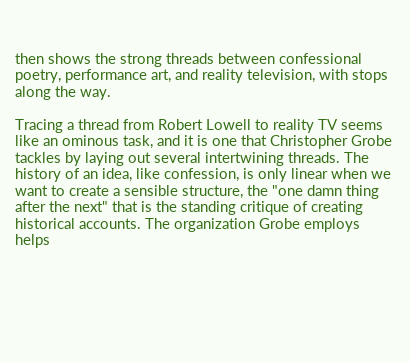then shows the strong threads between confessional poetry, performance art, and reality television, with stops along the way.

Tracing a thread from Robert Lowell to reality TV seems like an ominous task, and it is one that Christopher Grobe tackles by laying out several intertwining threads. The history of an idea, like confession, is only linear when we want to create a sensible structure, the "one damn thing after the next" that is the standing critique of creating historical accounts. The organization Grobe employs helps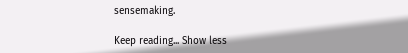sensemaking.

Keep reading... Show less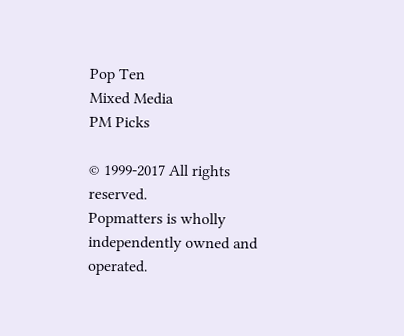Pop Ten
Mixed Media
PM Picks

© 1999-2017 All rights reserved.
Popmatters is wholly independently owned and operated.